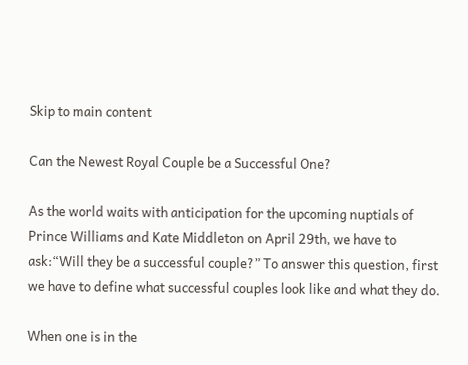Skip to main content

Can the Newest Royal Couple be a Successful One?

As the world waits with anticipation for the upcoming nuptials of Prince Williams and Kate Middleton on April 29th, we have to ask:“Will they be a successful couple?” To answer this question, first we have to define what successful couples look like and what they do.

When one is in the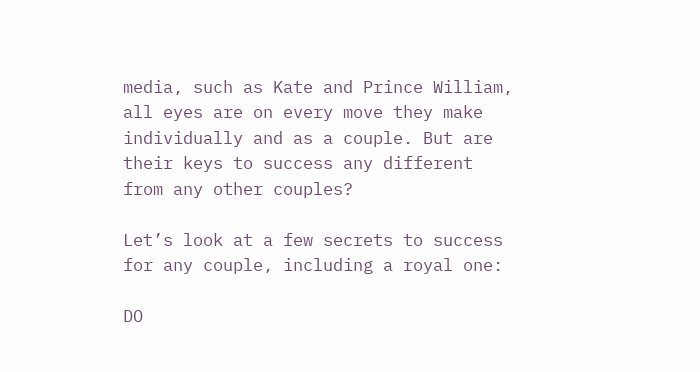media, such as Kate and Prince William, all eyes are on every move they make individually and as a couple. But are their keys to success any different from any other couples?

Let’s look at a few secrets to success for any couple, including a royal one:

DO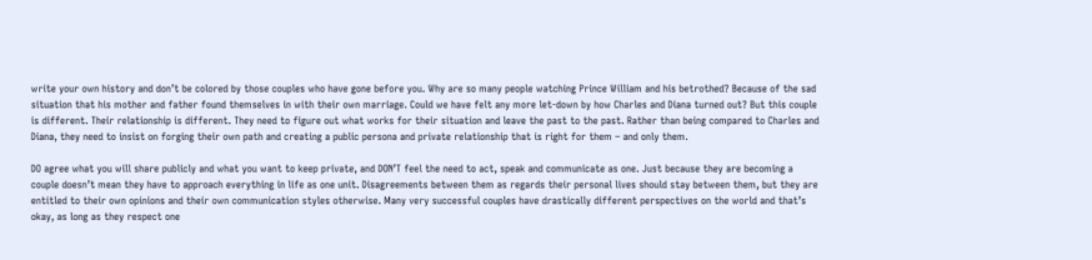write your own history and don’t be colored by those couples who have gone before you. Why are so many people watching Prince William and his betrothed? Because of the sad situation that his mother and father found themselves in with their own marriage. Could we have felt any more let-down by how Charles and Diana turned out? But this couple is different. Their relationship is different. They need to figure out what works for their situation and leave the past to the past. Rather than being compared to Charles and Diana, they need to insist on forging their own path and creating a public persona and private relationship that is right for them – and only them.

DO agree what you will share publicly and what you want to keep private, and DON’T feel the need to act, speak and communicate as one. Just because they are becoming a couple doesn’t mean they have to approach everything in life as one unit. Disagreements between them as regards their personal lives should stay between them, but they are entitled to their own opinions and their own communication styles otherwise. Many very successful couples have drastically different perspectives on the world and that’s okay, as long as they respect one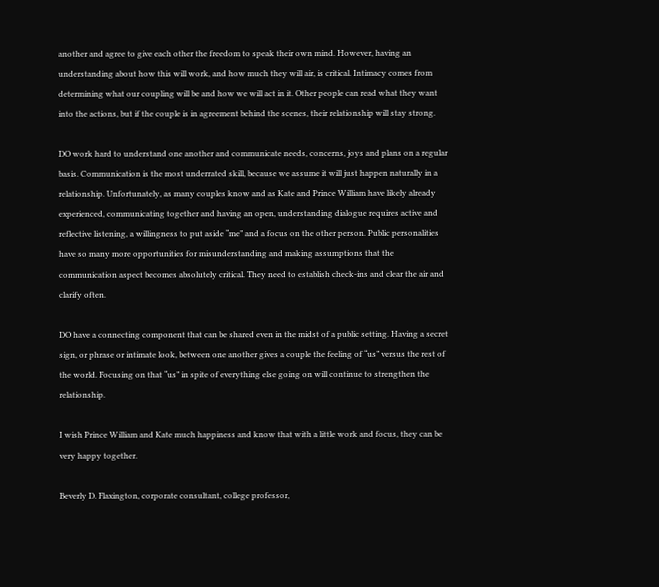another and agree to give each other the freedom to speak their own mind. However, having an understanding about how this will work, and how much they will air, is critical. Intimacy comes from determining what our coupling will be and how we will act in it. Other people can read what they want into the actions, but if the couple is in agreement behind the scenes, their relationship will stay strong.

DO work hard to understand one another and communicate needs, concerns, joys and plans on a regular basis. Communication is the most underrated skill, because we assume it will just happen naturally in a relationship. Unfortunately, as many couples know and as Kate and Prince William have likely already experienced, communicating together and having an open, understanding dialogue requires active and reflective listening, a willingness to put aside “me” and a focus on the other person. Public personalities have so many more opportunities for misunderstanding and making assumptions that the communication aspect becomes absolutely critical. They need to establish check-ins and clear the air and clarify often.

DO have a connecting component that can be shared even in the midst of a public setting. Having a secret sign, or phrase or intimate look, between one another gives a couple the feeling of “us” versus the rest of the world. Focusing on that “us” in spite of everything else going on will continue to strengthen the relationship.

I wish Prince William and Kate much happiness and know that with a little work and focus, they can be very happy together.

Beverly D. Flaxington, corporate consultant, college professor,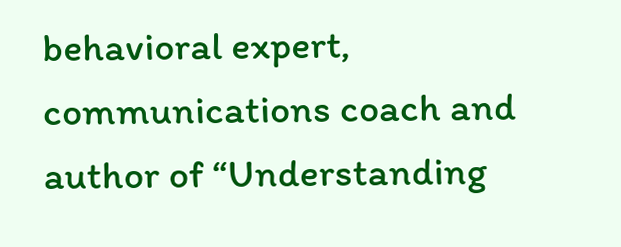behavioral expert, communications coach and author of “Understanding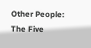Other People: The Five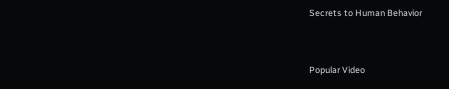Secrets to Human Behavior


Popular Video